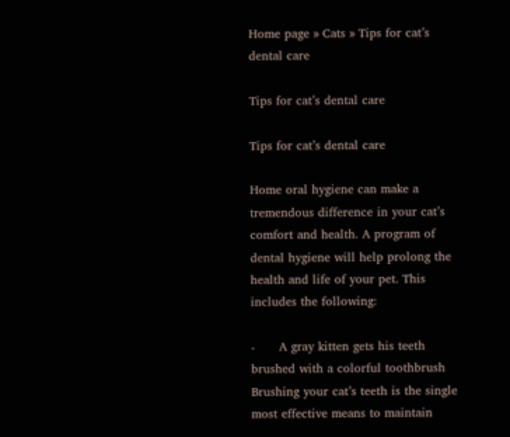Home page » Cats » Tips for cat’s dental care

Tips for cat’s dental care

Tips for cat’s dental care

Home oral hygiene can make a tremendous difference in your cat’s comfort and health. A program of dental hygiene will help prolong the health and life of your pet. This includes the following:

-      A gray kitten gets his teeth brushed with a colorful toothbrush    Brushing your cat’s teeth is the single most effective means to maintain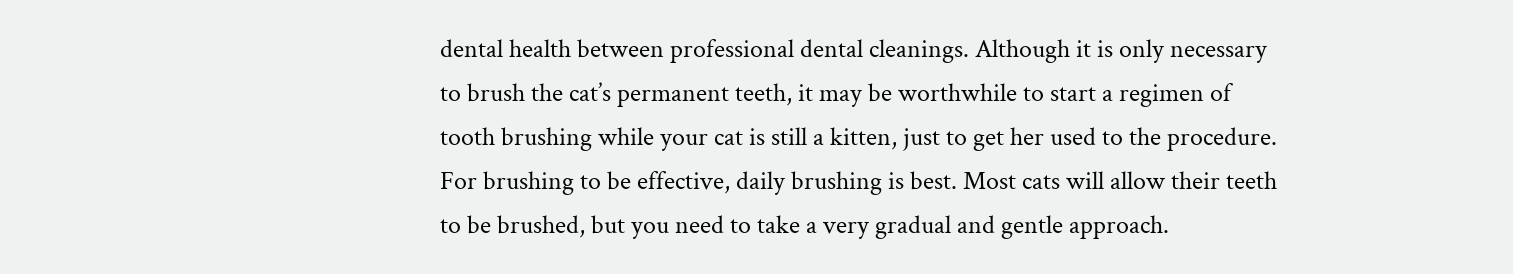dental health between professional dental cleanings. Although it is only necessary to brush the cat’s permanent teeth, it may be worthwhile to start a regimen of tooth brushing while your cat is still a kitten, just to get her used to the procedure. For brushing to be effective, daily brushing is best. Most cats will allow their teeth to be brushed, but you need to take a very gradual and gentle approach.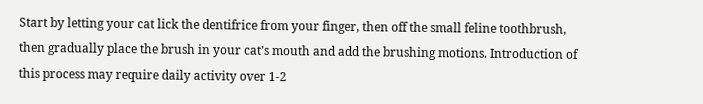Start by letting your cat lick the dentifrice from your finger, then off the small feline toothbrush, then gradually place the brush in your cat’s mouth and add the brushing motions. Introduction of this process may require daily activity over 1-2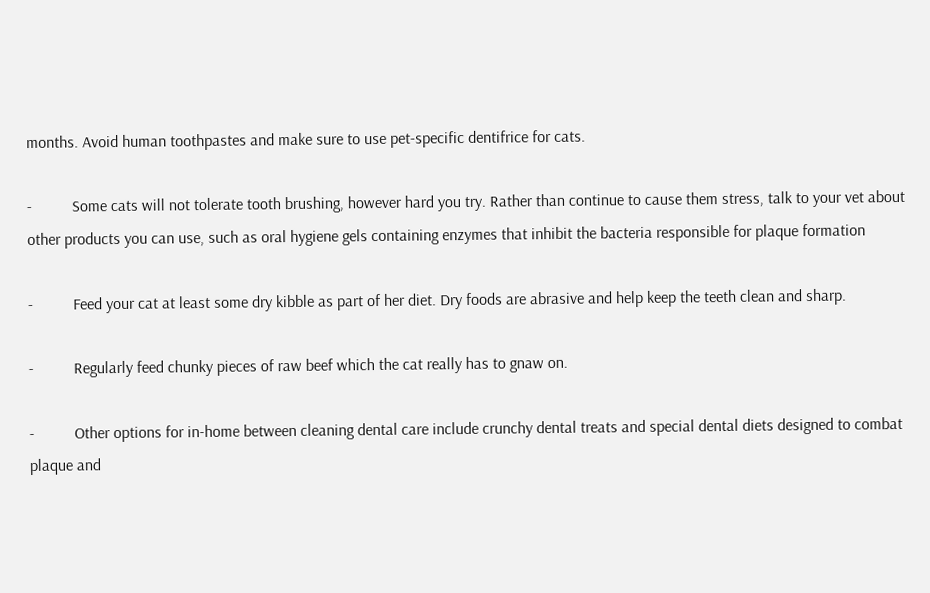months. Avoid human toothpastes and make sure to use pet-specific dentifrice for cats.

-          Some cats will not tolerate tooth brushing, however hard you try. Rather than continue to cause them stress, talk to your vet about other products you can use, such as oral hygiene gels containing enzymes that inhibit the bacteria responsible for plaque formation

-          Feed your cat at least some dry kibble as part of her diet. Dry foods are abrasive and help keep the teeth clean and sharp.

-          Regularly feed chunky pieces of raw beef which the cat really has to gnaw on.

-          Other options for in-home between cleaning dental care include crunchy dental treats and special dental diets designed to combat plaque and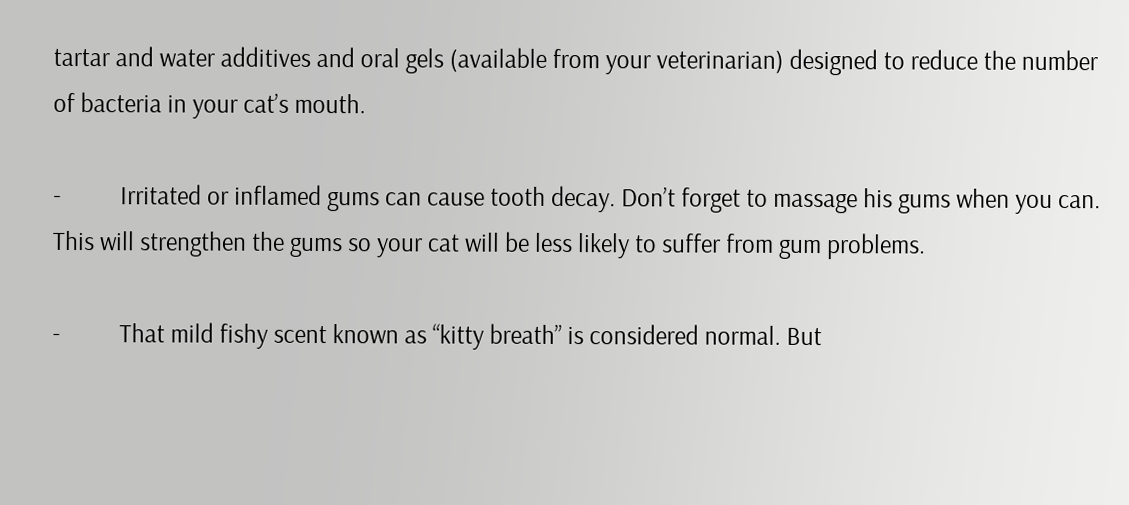tartar and water additives and oral gels (available from your veterinarian) designed to reduce the number of bacteria in your cat’s mouth.

-          Irritated or inflamed gums can cause tooth decay. Don’t forget to massage his gums when you can. This will strengthen the gums so your cat will be less likely to suffer from gum problems.

-          That mild fishy scent known as “kitty breath” is considered normal. But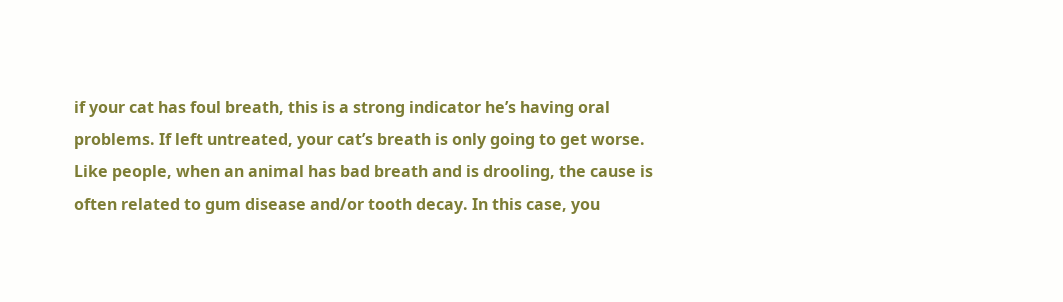if your cat has foul breath, this is a strong indicator he’s having oral problems. If left untreated, your cat’s breath is only going to get worse. Like people, when an animal has bad breath and is drooling, the cause is often related to gum disease and/or tooth decay. In this case, you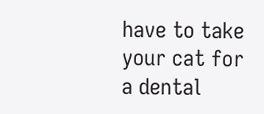have to take your cat for a dental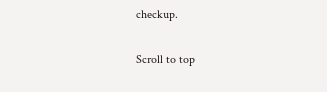checkup.

Scroll to top